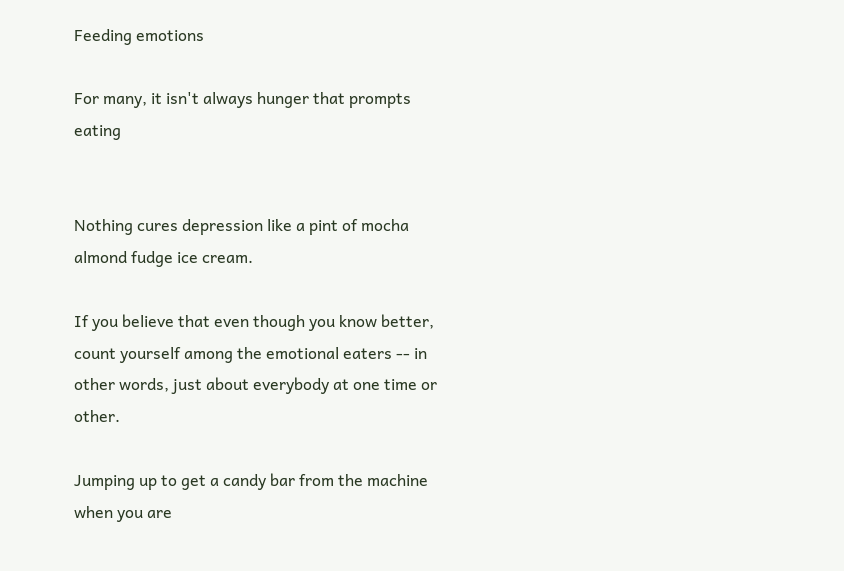Feeding emotions

For many, it isn't always hunger that prompts eating


Nothing cures depression like a pint of mocha almond fudge ice cream.

If you believe that even though you know better, count yourself among the emotional eaters -- in other words, just about everybody at one time or other.

Jumping up to get a candy bar from the machine when you are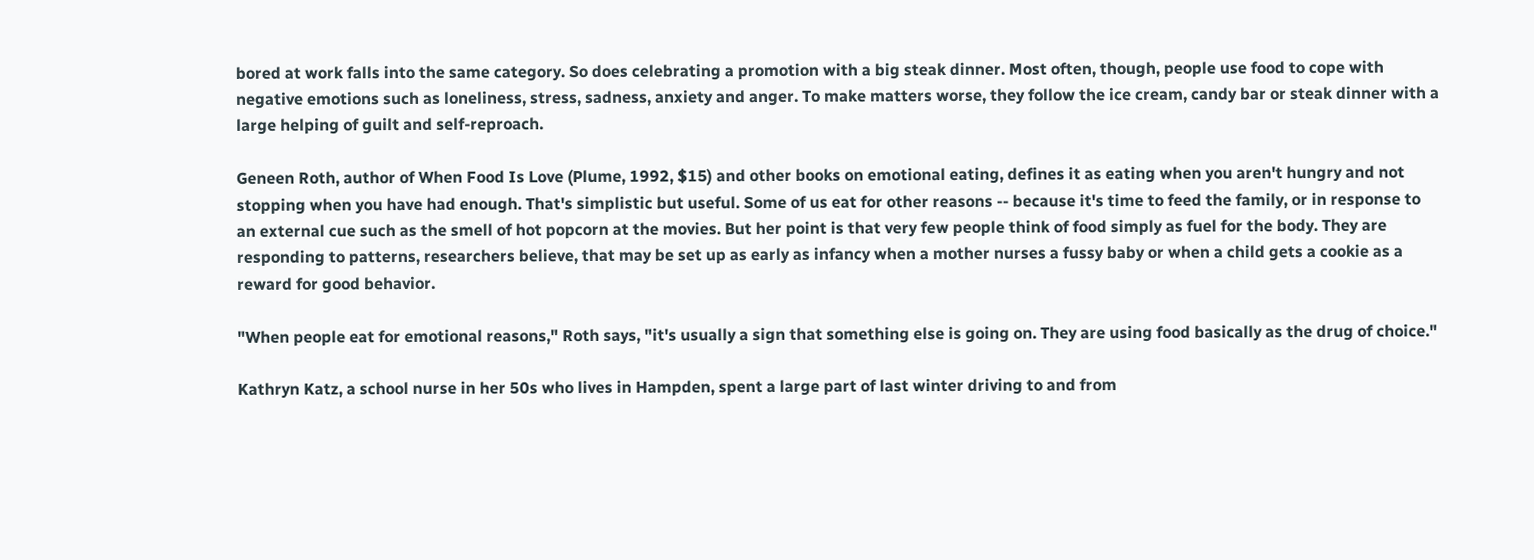bored at work falls into the same category. So does celebrating a promotion with a big steak dinner. Most often, though, people use food to cope with negative emotions such as loneliness, stress, sadness, anxiety and anger. To make matters worse, they follow the ice cream, candy bar or steak dinner with a large helping of guilt and self-reproach.

Geneen Roth, author of When Food Is Love (Plume, 1992, $15) and other books on emotional eating, defines it as eating when you aren't hungry and not stopping when you have had enough. That's simplistic but useful. Some of us eat for other reasons -- because it's time to feed the family, or in response to an external cue such as the smell of hot popcorn at the movies. But her point is that very few people think of food simply as fuel for the body. They are responding to patterns, researchers believe, that may be set up as early as infancy when a mother nurses a fussy baby or when a child gets a cookie as a reward for good behavior.

"When people eat for emotional reasons," Roth says, "it's usually a sign that something else is going on. They are using food basically as the drug of choice."

Kathryn Katz, a school nurse in her 50s who lives in Hampden, spent a large part of last winter driving to and from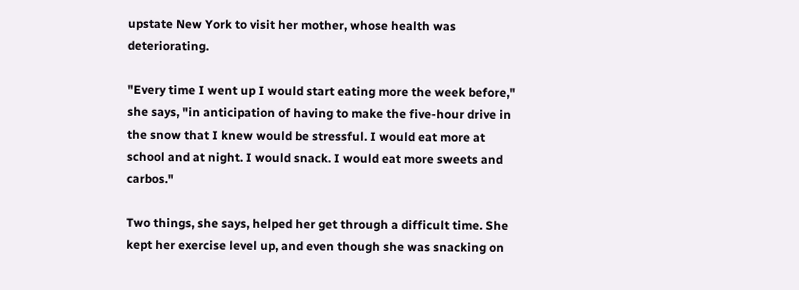upstate New York to visit her mother, whose health was deteriorating.

"Every time I went up I would start eating more the week before," she says, "in anticipation of having to make the five-hour drive in the snow that I knew would be stressful. I would eat more at school and at night. I would snack. I would eat more sweets and carbos."

Two things, she says, helped her get through a difficult time. She kept her exercise level up, and even though she was snacking on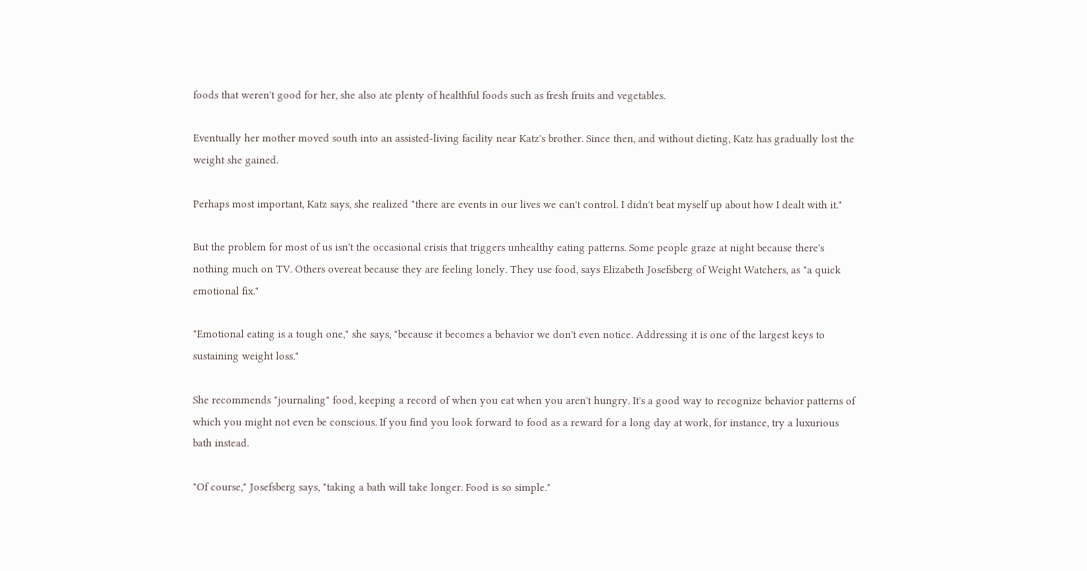foods that weren't good for her, she also ate plenty of healthful foods such as fresh fruits and vegetables.

Eventually her mother moved south into an assisted-living facility near Katz's brother. Since then, and without dieting, Katz has gradually lost the weight she gained.

Perhaps most important, Katz says, she realized "there are events in our lives we can't control. I didn't beat myself up about how I dealt with it."

But the problem for most of us isn't the occasional crisis that triggers unhealthy eating patterns. Some people graze at night because there's nothing much on TV. Others overeat because they are feeling lonely. They use food, says Elizabeth Josefsberg of Weight Watchers, as "a quick emotional fix."

"Emotional eating is a tough one," she says, "because it becomes a behavior we don't even notice. Addressing it is one of the largest keys to sustaining weight loss."

She recommends "journaling" food, keeping a record of when you eat when you aren't hungry. It's a good way to recognize behavior patterns of which you might not even be conscious. If you find you look forward to food as a reward for a long day at work, for instance, try a luxurious bath instead.

"Of course," Josefsberg says, "taking a bath will take longer. Food is so simple."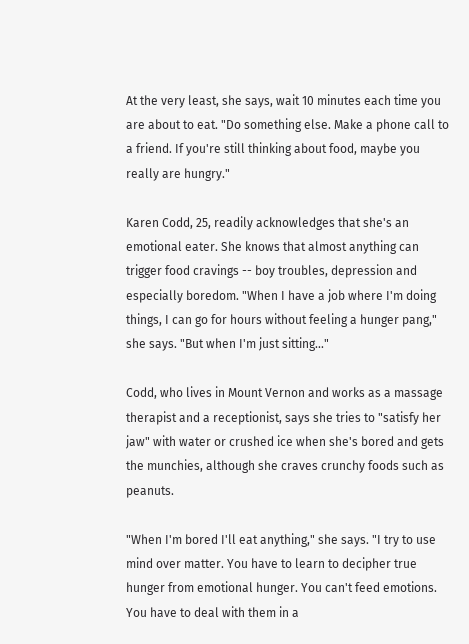At the very least, she says, wait 10 minutes each time you are about to eat. "Do something else. Make a phone call to a friend. If you're still thinking about food, maybe you really are hungry."

Karen Codd, 25, readily acknowledges that she's an emotional eater. She knows that almost anything can trigger food cravings -- boy troubles, depression and especially boredom. "When I have a job where I'm doing things, I can go for hours without feeling a hunger pang," she says. "But when I'm just sitting..."

Codd, who lives in Mount Vernon and works as a massage therapist and a receptionist, says she tries to "satisfy her jaw" with water or crushed ice when she's bored and gets the munchies, although she craves crunchy foods such as peanuts.

"When I'm bored I'll eat anything," she says. "I try to use mind over matter. You have to learn to decipher true hunger from emotional hunger. You can't feed emotions. You have to deal with them in a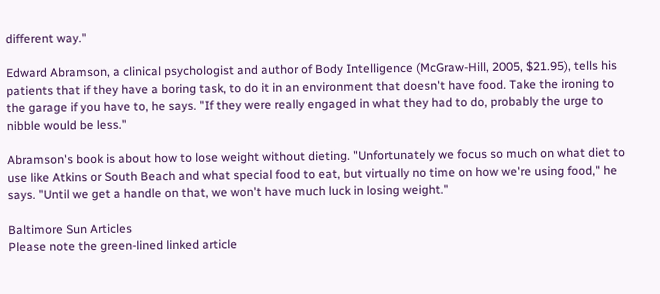different way."

Edward Abramson, a clinical psychologist and author of Body Intelligence (McGraw-Hill, 2005, $21.95), tells his patients that if they have a boring task, to do it in an environment that doesn't have food. Take the ironing to the garage if you have to, he says. "If they were really engaged in what they had to do, probably the urge to nibble would be less."

Abramson's book is about how to lose weight without dieting. "Unfortunately we focus so much on what diet to use like Atkins or South Beach and what special food to eat, but virtually no time on how we're using food," he says. "Until we get a handle on that, we won't have much luck in losing weight."

Baltimore Sun Articles
Please note the green-lined linked article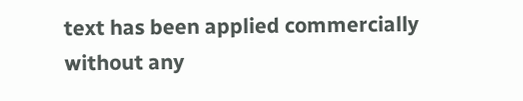text has been applied commercially without any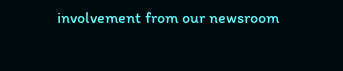involvement from our newsroom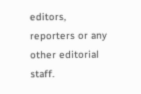editors, reporters or any other editorial staff.